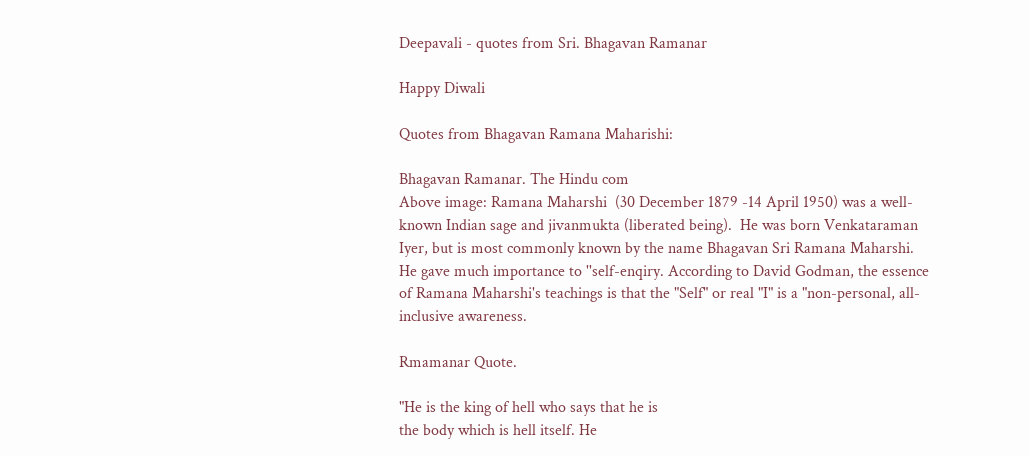Deepavali - quotes from Sri. Bhagavan Ramanar

Happy Diwali

Quotes from Bhagavan Ramana Maharishi:

Bhagavan Ramanar. The Hindu com
Above image: Ramana Maharshi  (30 December 1879 -14 April 1950) was a well-known Indian sage and jivanmukta (liberated being).  He was born Venkataraman Iyer, but is most commonly known by the name Bhagavan Sri Ramana Maharshi. He gave much importance to ''self-enqiry. According to David Godman, the essence of Ramana Maharshi's teachings is that the "Self" or real "I" is a "non-personal, all-inclusive awareness.

Rmamanar Quote.

"He is the king of hell who says that he is
the body which is hell itself. He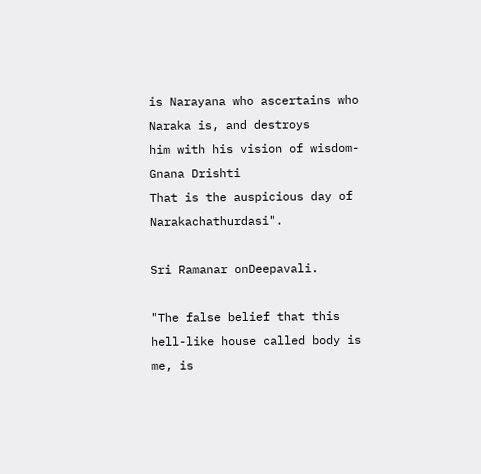is Narayana who ascertains who Naraka is, and destroys
him with his vision of wisdom- Gnana Drishti
That is the auspicious day of Narakachathurdasi".

Sri Ramanar onDeepavali.

"The false belief that this hell-like house called body is me, is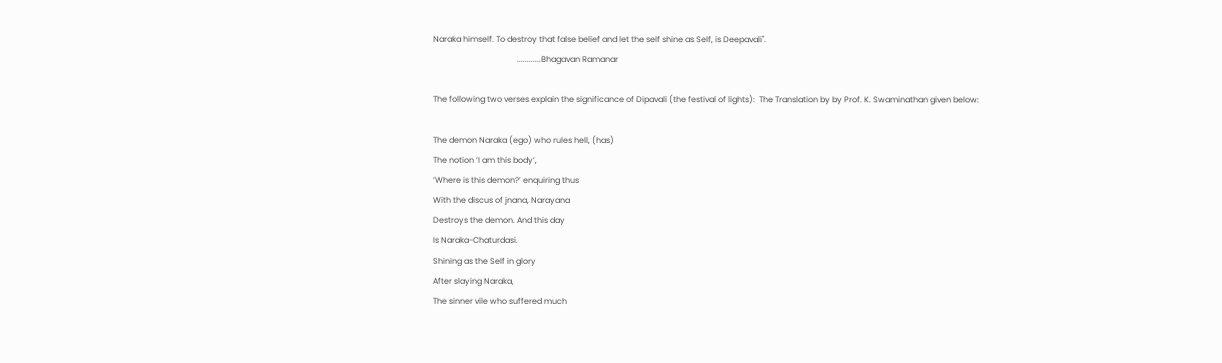Naraka himself. To destroy that false belief and let the self shine as Self, is Deepavali".
                                          ............Bhagavan Ramanar

The following two verses explain the significance of Dipavali (the festival of lights):  The Translation by by Prof. K. Swaminathan given below:

The demon Naraka (ego) who rules hell, (has)
The notion ‘I am this body’,
‘Where is this demon?’ enquiring thus
With the discus of jnana, Narayana
Destroys the demon. And this day
Is Naraka-Chaturdasi.
Shining as the Self in glory
After slaying Naraka,
The sinner vile who suffered much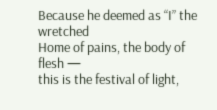Because he deemed as “I” the wretched
Home of pains, the body of flesh —
this is the festival of light,